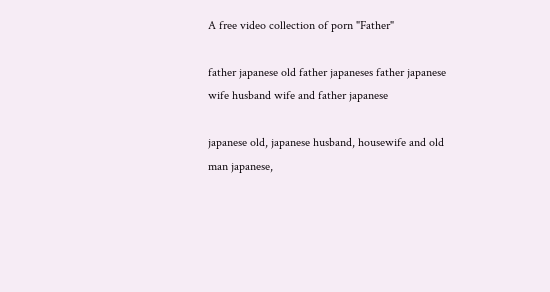A free video collection of porn "Father"

father japanese old father japaneses father japanese wife husband wife and father japanese

japanese old, japanese husband, housewife and old man japanese,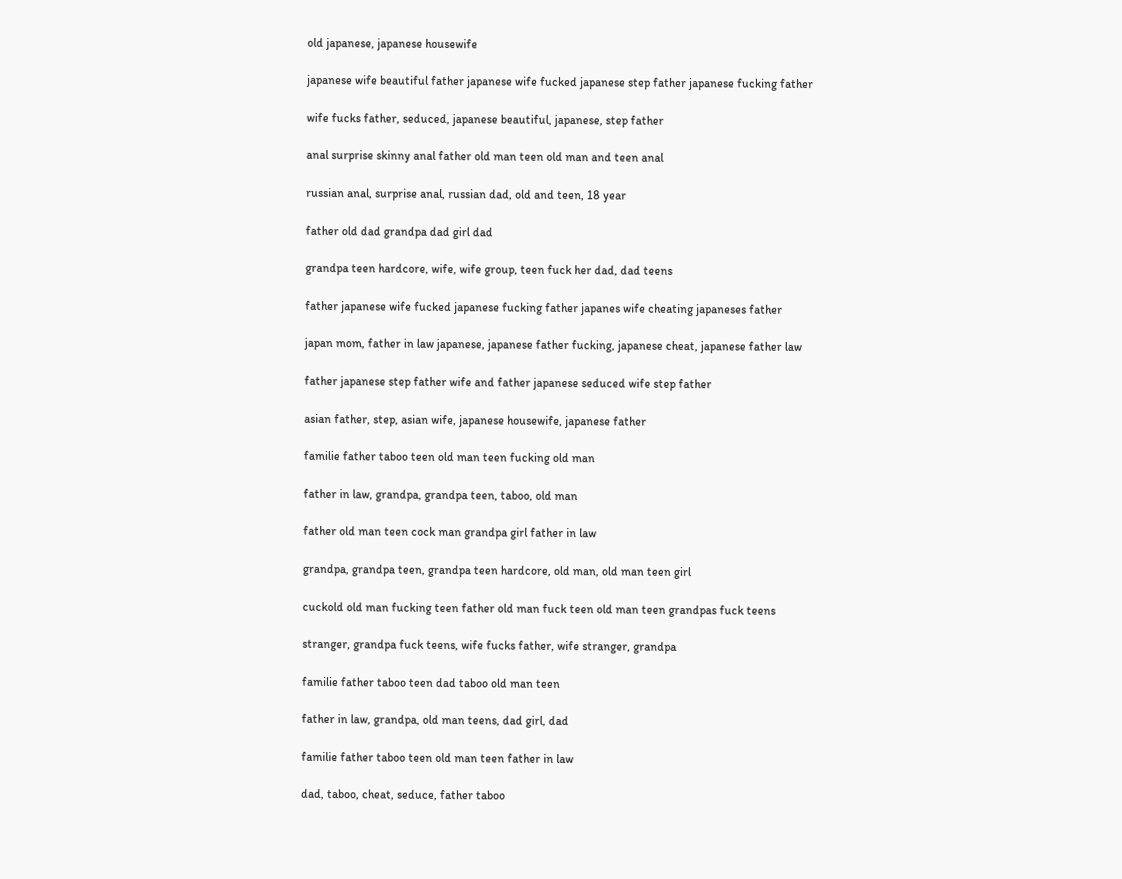old japanese, japanese housewife

japanese wife beautiful father japanese wife fucked japanese step father japanese fucking father

wife fucks father, seduced, japanese beautiful, japanese, step father

anal surprise skinny anal father old man teen old man and teen anal

russian anal, surprise anal, russian dad, old and teen, 18 year

father old dad grandpa dad girl dad

grandpa teen hardcore, wife, wife group, teen fuck her dad, dad teens

father japanese wife fucked japanese fucking father japanes wife cheating japaneses father

japan mom, father in law japanese, japanese father fucking, japanese cheat, japanese father law

father japanese step father wife and father japanese seduced wife step father

asian father, step, asian wife, japanese housewife, japanese father

familie father taboo teen old man teen fucking old man

father in law, grandpa, grandpa teen, taboo, old man

father old man teen cock man grandpa girl father in law

grandpa, grandpa teen, grandpa teen hardcore, old man, old man teen girl

cuckold old man fucking teen father old man fuck teen old man teen grandpas fuck teens

stranger, grandpa fuck teens, wife fucks father, wife stranger, grandpa

familie father taboo teen dad taboo old man teen

father in law, grandpa, old man teens, dad girl, dad

familie father taboo teen old man teen father in law

dad, taboo, cheat, seduce, father taboo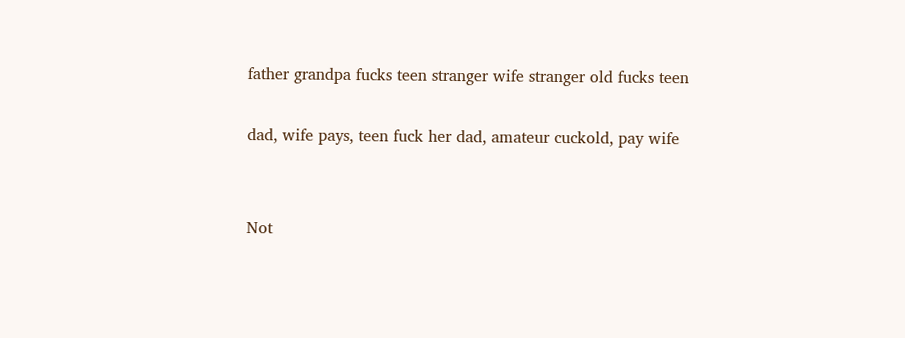father grandpa fucks teen stranger wife stranger old fucks teen

dad, wife pays, teen fuck her dad, amateur cuckold, pay wife


Not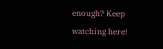enough? Keep watching here!